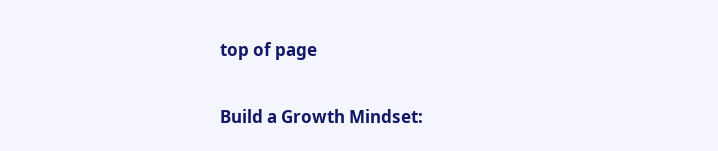top of page

Build a Growth Mindset: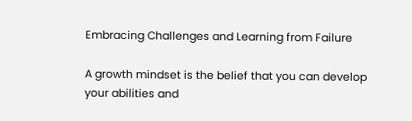Embracing Challenges and Learning from Failure

A growth mindset is the belief that you can develop your abilities and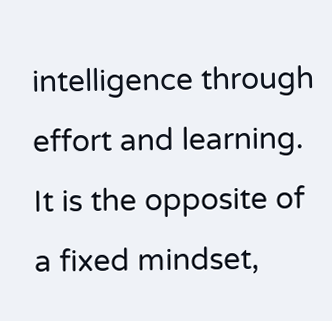intelligence through effort and learning. It is the opposite of a fixed mindset,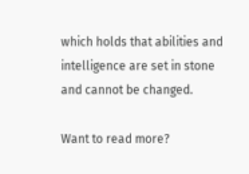which holds that abilities and intelligence are set in stone and cannot be changed.

Want to read more?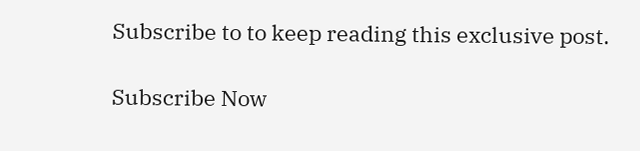Subscribe to to keep reading this exclusive post.

Subscribe Now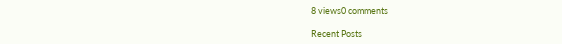8 views0 comments

Recent Posts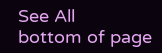See All
bottom of page